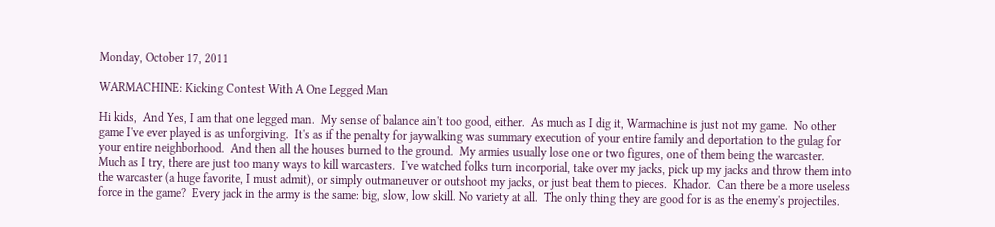Monday, October 17, 2011

WARMACHINE: Kicking Contest With A One Legged Man

Hi kids,  And Yes, I am that one legged man.  My sense of balance ain't too good, either.  As much as I dig it, Warmachine is just not my game.  No other game I've ever played is as unforgiving.  It's as if the penalty for jaywalking was summary execution of your entire family and deportation to the gulag for your entire neighborhood.  And then all the houses burned to the ground.  My armies usually lose one or two figures, one of them being the warcaster. Much as I try, there are just too many ways to kill warcasters.  I've watched folks turn incorporial, take over my jacks, pick up my jacks and throw them into the warcaster (a huge favorite, I must admit), or simply outmaneuver or outshoot my jacks, or just beat them to pieces.  Khador.  Can there be a more useless force in the game?  Every jack in the army is the same: big, slow, low skill. No variety at all.  The only thing they are good for is as the enemy's projectiles.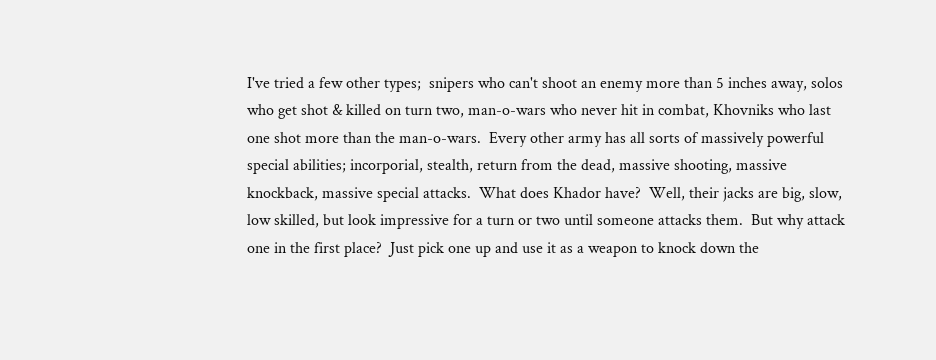I've tried a few other types;  snipers who can't shoot an enemy more than 5 inches away, solos who get shot & killed on turn two, man-o-wars who never hit in combat, Khovniks who last one shot more than the man-o-wars.  Every other army has all sorts of massively powerful special abilities; incorporial, stealth, return from the dead, massive shooting, massive knockback, massive special attacks.  What does Khador have?  Well, their jacks are big, slow, low skilled, but look impressive for a turn or two until someone attacks them.  But why attack one in the first place?  Just pick one up and use it as a weapon to knock down the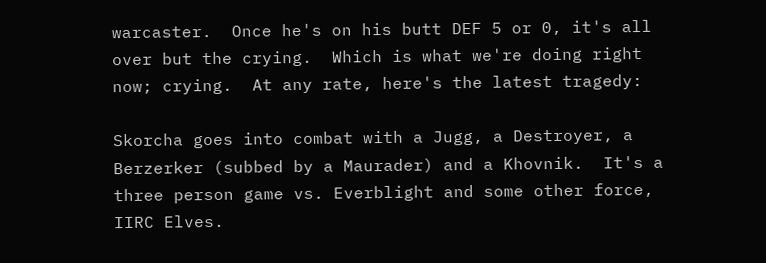warcaster.  Once he's on his butt DEF 5 or 0, it's all over but the crying.  Which is what we're doing right now; crying.  At any rate, here's the latest tragedy:

Skorcha goes into combat with a Jugg, a Destroyer, a Berzerker (subbed by a Maurader) and a Khovnik.  It's a three person game vs. Everblight and some other force, IIRC Elves.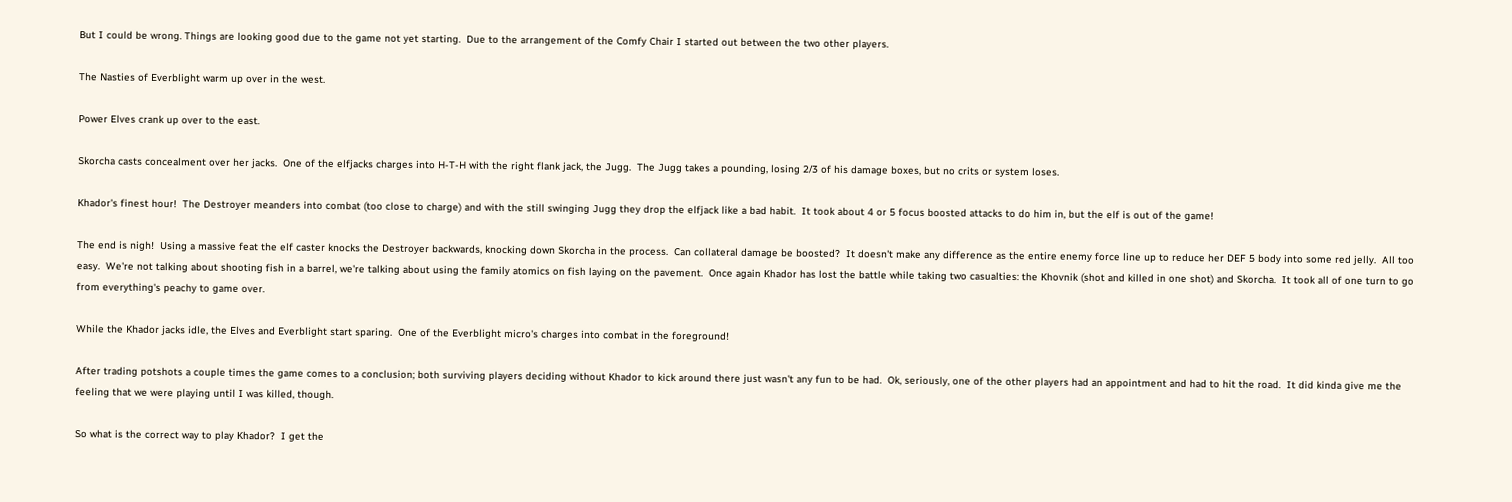But I could be wrong. Things are looking good due to the game not yet starting.  Due to the arrangement of the Comfy Chair I started out between the two other players.

The Nasties of Everblight warm up over in the west.

Power Elves crank up over to the east.

Skorcha casts concealment over her jacks.  One of the elfjacks charges into H-T-H with the right flank jack, the Jugg.  The Jugg takes a pounding, losing 2/3 of his damage boxes, but no crits or system loses.

Khador's finest hour!  The Destroyer meanders into combat (too close to charge) and with the still swinging Jugg they drop the elfjack like a bad habit.  It took about 4 or 5 focus boosted attacks to do him in, but the elf is out of the game!

The end is nigh!  Using a massive feat the elf caster knocks the Destroyer backwards, knocking down Skorcha in the process.  Can collateral damage be boosted?  It doesn't make any difference as the entire enemy force line up to reduce her DEF 5 body into some red jelly.  All too easy.  We're not talking about shooting fish in a barrel, we're talking about using the family atomics on fish laying on the pavement.  Once again Khador has lost the battle while taking two casualties: the Khovnik (shot and killed in one shot) and Skorcha.  It took all of one turn to go from everything's peachy to game over.

While the Khador jacks idle, the Elves and Everblight start sparing.  One of the Everblight micro's charges into combat in the foreground!

After trading potshots a couple times the game comes to a conclusion; both surviving players deciding without Khador to kick around there just wasn't any fun to be had.  Ok, seriously, one of the other players had an appointment and had to hit the road.  It did kinda give me the feeling that we were playing until I was killed, though.

So what is the correct way to play Khador?  I get the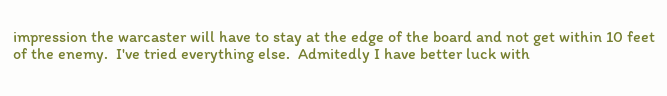impression the warcaster will have to stay at the edge of the board and not get within 10 feet of the enemy.  I've tried everything else.  Admitedly I have better luck with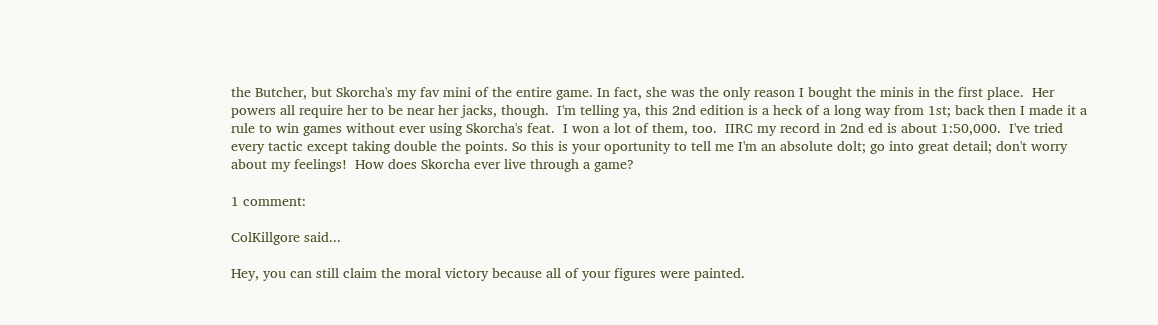the Butcher, but Skorcha's my fav mini of the entire game. In fact, she was the only reason I bought the minis in the first place.  Her powers all require her to be near her jacks, though.  I'm telling ya, this 2nd edition is a heck of a long way from 1st; back then I made it a rule to win games without ever using Skorcha's feat.  I won a lot of them, too.  IIRC my record in 2nd ed is about 1:50,000.  I've tried every tactic except taking double the points. So this is your oportunity to tell me I'm an absolute dolt; go into great detail; don't worry about my feelings!  How does Skorcha ever live through a game?

1 comment:

ColKillgore said...

Hey, you can still claim the moral victory because all of your figures were painted.